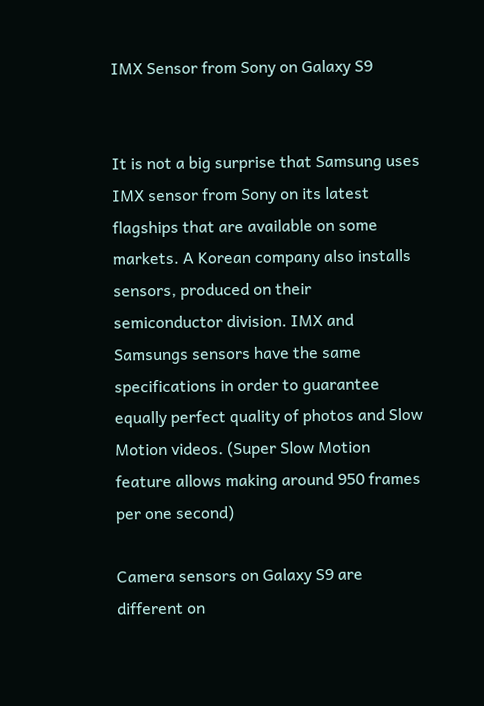IMX Sensor from Sony on Galaxy S9


It is not a big surprise that Samsung uses IMX sensor from Sony on its latest flagships that are available on some markets. A Korean company also installs sensors, produced on their semiconductor division. IMX and Samsungs sensors have the same specifications in order to guarantee equally perfect quality of photos and Slow Motion videos. (Super Slow Motion feature allows making around 950 frames per one second)

Camera sensors on Galaxy S9 are different on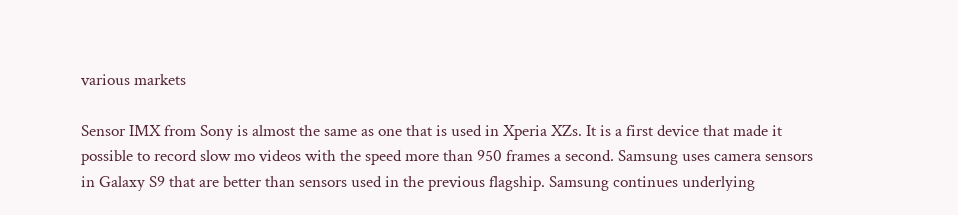various markets

Sensor IMX from Sony is almost the same as one that is used in Xperia XZs. It is a first device that made it possible to record slow mo videos with the speed more than 950 frames a second. Samsung uses camera sensors in Galaxy S9 that are better than sensors used in the previous flagship. Samsung continues underlying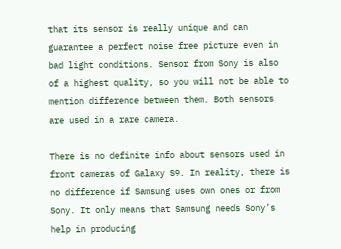that its sensor is really unique and can guarantee a perfect noise free picture even in bad light conditions. Sensor from Sony is also of a highest quality, so you will not be able to mention difference between them. Both sensors are used in a rare camera.

There is no definite info about sensors used in front cameras of Galaxy S9. In reality, there is no difference if Samsung uses own ones or from Sony. It only means that Samsung needs Sony’s help in producing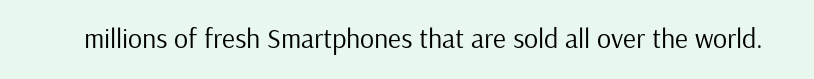millions of fresh Smartphones that are sold all over the world.